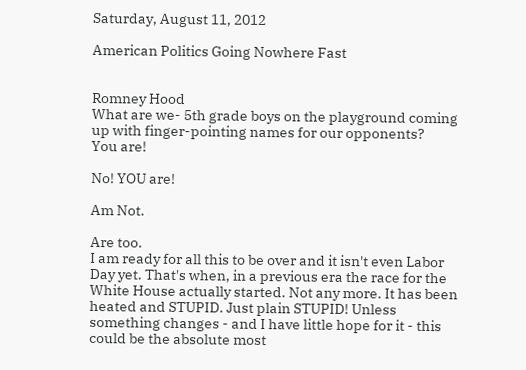Saturday, August 11, 2012

American Politics Going Nowhere Fast


Romney Hood
What are we- 5th grade boys on the playground coming up with finger-pointing names for our opponents?
You are!

No! YOU are!

Am Not.

Are too.
I am ready for all this to be over and it isn't even Labor Day yet. That's when, in a previous era the race for the White House actually started. Not any more. It has been heated and STUPID. Just plain STUPID! Unless something changes - and I have little hope for it - this could be the absolute most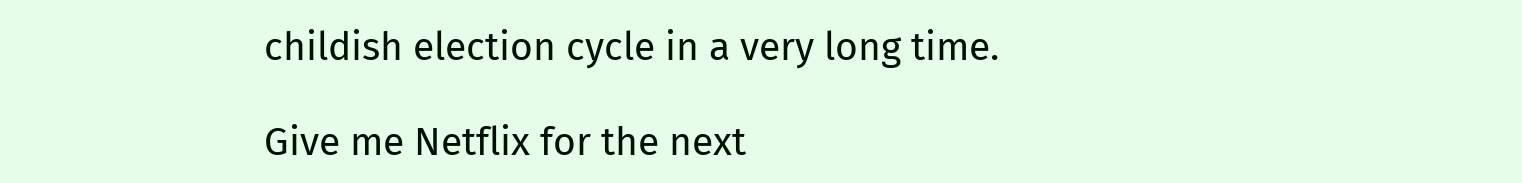childish election cycle in a very long time.

Give me Netflix for the next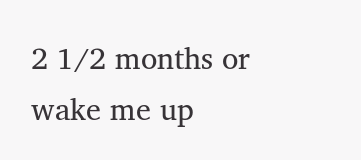2 1/2 months or wake me up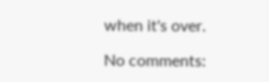when it's over.

No comments: